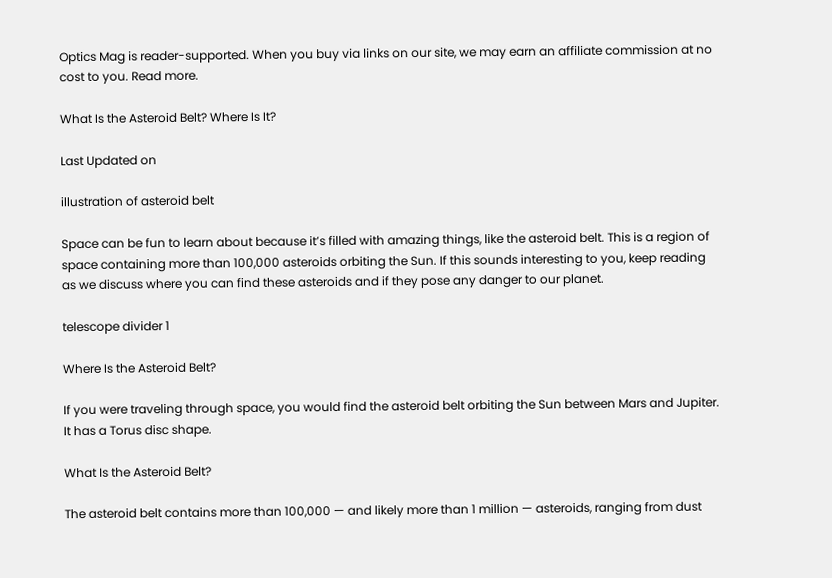Optics Mag is reader-supported. When you buy via links on our site, we may earn an affiliate commission at no cost to you. Read more.

What Is the Asteroid Belt? Where Is It?

Last Updated on

illustration of asteroid belt

Space can be fun to learn about because it’s filled with amazing things, like the asteroid belt. This is a region of space containing more than 100,000 asteroids orbiting the Sun. If this sounds interesting to you, keep reading as we discuss where you can find these asteroids and if they pose any danger to our planet.

telescope divider 1

Where Is the Asteroid Belt?

If you were traveling through space, you would find the asteroid belt orbiting the Sun between Mars and Jupiter. It has a Torus disc shape.

What Is the Asteroid Belt?

The asteroid belt contains more than 100,000 — and likely more than 1 million — asteroids, ranging from dust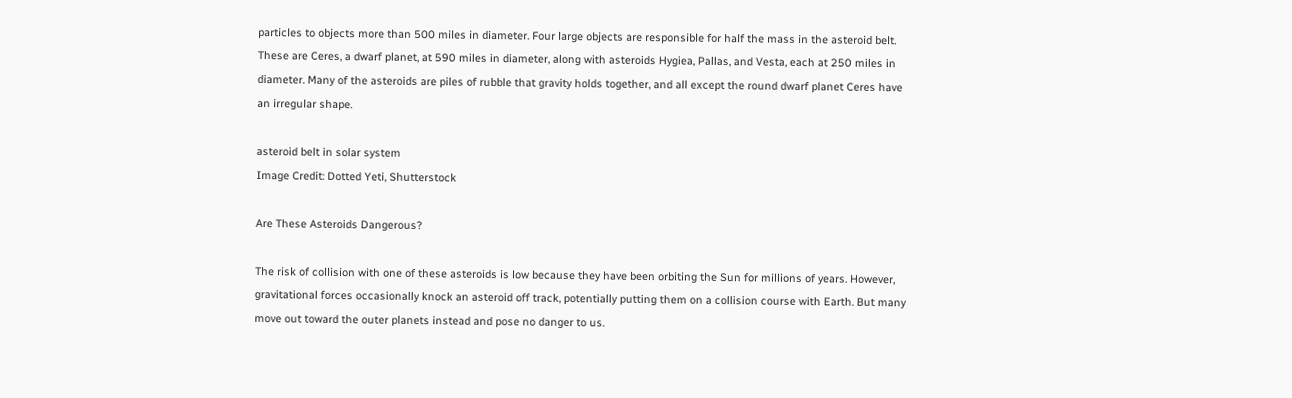particles to objects more than 500 miles in diameter. Four large objects are responsible for half the mass in the asteroid belt. These are Ceres, a dwarf planet, at 590 miles in diameter, along with asteroids Hygiea, Pallas, and Vesta, each at 250 miles in diameter. Many of the asteroids are piles of rubble that gravity holds together, and all except the round dwarf planet Ceres have an irregular shape.

asteroid belt in solar system
Image Credit: Dotted Yeti, Shutterstock

Are These Asteroids Dangerous?

The risk of collision with one of these asteroids is low because they have been orbiting the Sun for millions of years. However, gravitational forces occasionally knock an asteroid off track, potentially putting them on a collision course with Earth. But many move out toward the outer planets instead and pose no danger to us.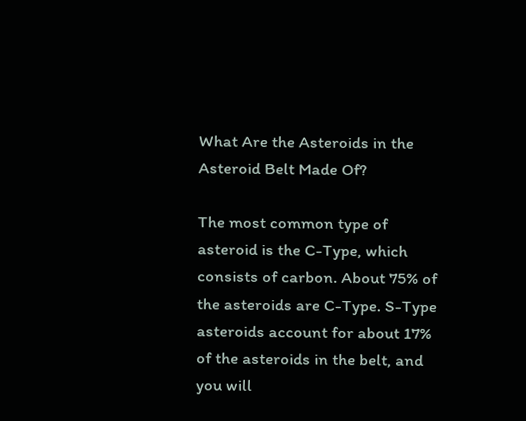What Are the Asteroids in the Asteroid Belt Made Of?

The most common type of asteroid is the C-Type, which consists of carbon. About 75% of the asteroids are C-Type. S-Type asteroids account for about 17% of the asteroids in the belt, and you will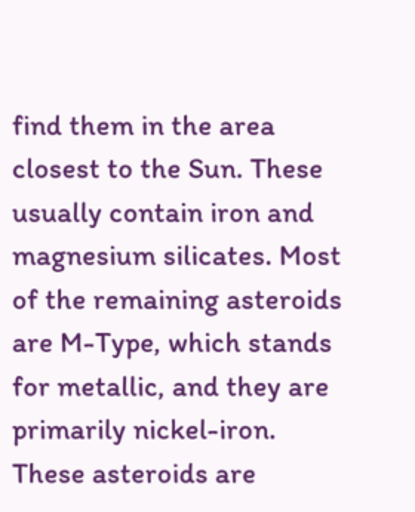find them in the area closest to the Sun. These usually contain iron and magnesium silicates. Most of the remaining asteroids are M-Type, which stands for metallic, and they are primarily nickel-iron. These asteroids are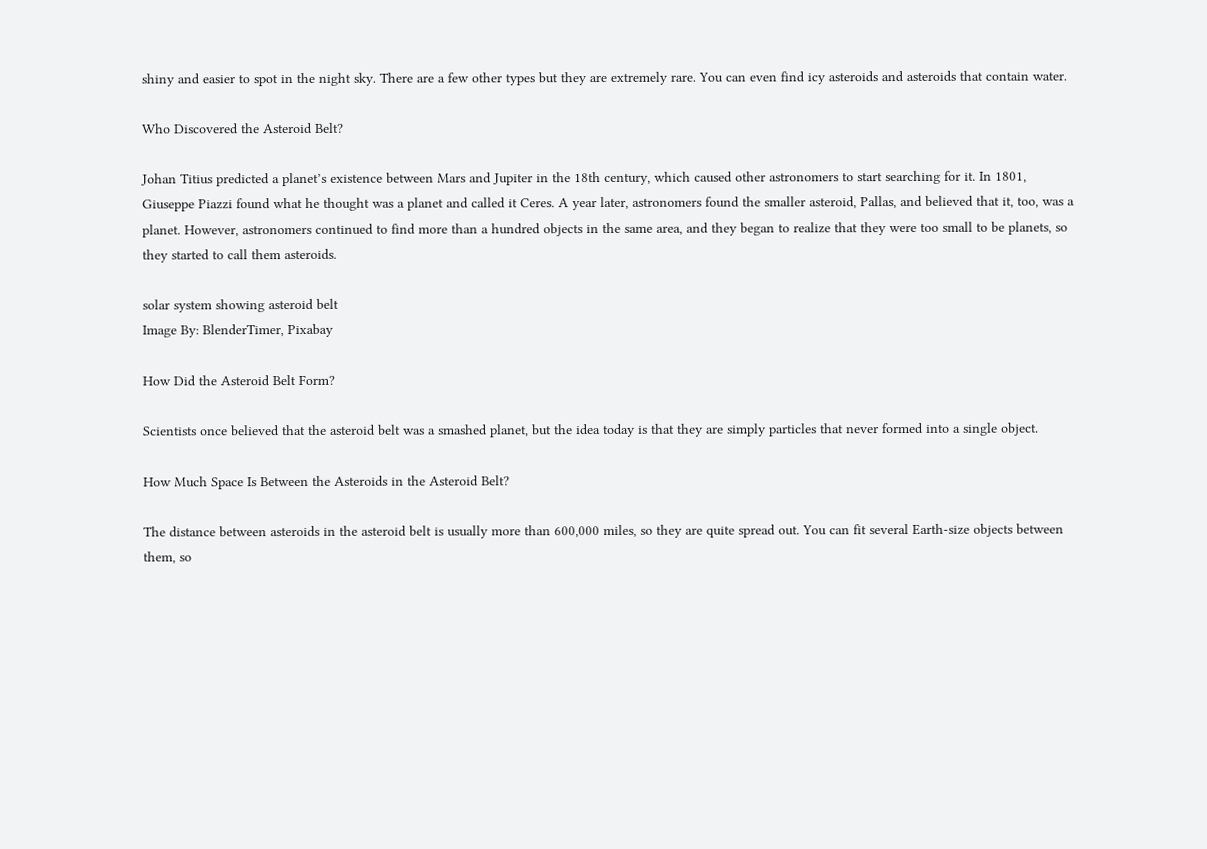shiny and easier to spot in the night sky. There are a few other types but they are extremely rare. You can even find icy asteroids and asteroids that contain water.

Who Discovered the Asteroid Belt?

Johan Titius predicted a planet’s existence between Mars and Jupiter in the 18th century, which caused other astronomers to start searching for it. In 1801, Giuseppe Piazzi found what he thought was a planet and called it Ceres. A year later, astronomers found the smaller asteroid, Pallas, and believed that it, too, was a planet. However, astronomers continued to find more than a hundred objects in the same area, and they began to realize that they were too small to be planets, so they started to call them asteroids.

solar system showing asteroid belt
Image By: BlenderTimer, Pixabay

How Did the Asteroid Belt Form?

Scientists once believed that the asteroid belt was a smashed planet, but the idea today is that they are simply particles that never formed into a single object.

How Much Space Is Between the Asteroids in the Asteroid Belt?

The distance between asteroids in the asteroid belt is usually more than 600,000 miles, so they are quite spread out. You can fit several Earth-size objects between them, so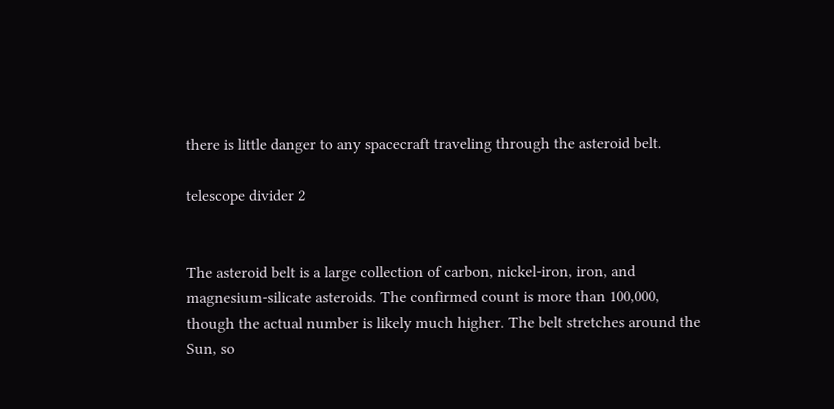there is little danger to any spacecraft traveling through the asteroid belt.

telescope divider 2


The asteroid belt is a large collection of carbon, nickel-iron, iron, and magnesium-silicate asteroids. The confirmed count is more than 100,000, though the actual number is likely much higher. The belt stretches around the Sun, so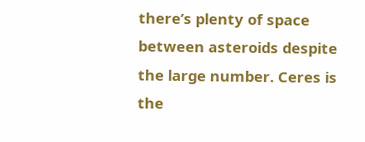there’s plenty of space between asteroids despite the large number. Ceres is the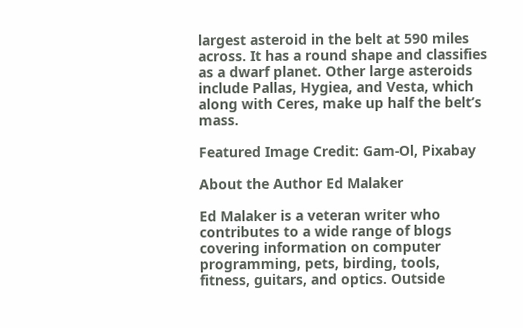largest asteroid in the belt at 590 miles across. It has a round shape and classifies as a dwarf planet. Other large asteroids include Pallas, Hygiea, and Vesta, which along with Ceres, make up half the belt’s mass.

Featured Image Credit: Gam-Ol, Pixabay

About the Author Ed Malaker

Ed Malaker is a veteran writer who contributes to a wide range of blogs covering information on computer programming, pets, birding, tools, fitness, guitars, and optics. Outside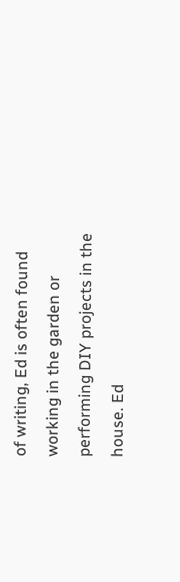of writing, Ed is often found working in the garden or performing DIY projects in the house. Ed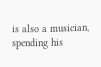is also a musician, spending his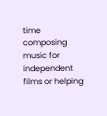time composing music for independent films or helping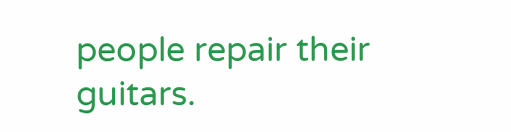people repair their guitars.